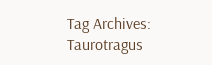Tag Archives: Taurotragus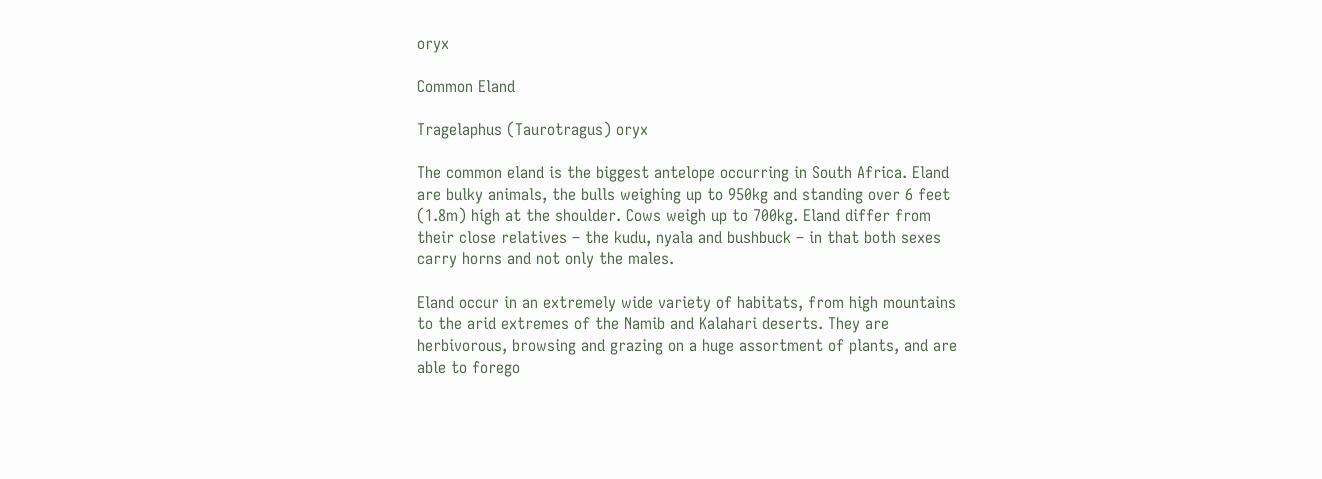oryx

Common Eland

Tragelaphus (Taurotragus) oryx

The common eland is the biggest antelope occurring in South Africa. Eland are bulky animals, the bulls weighing up to 950kg and standing over 6 feet (1.8m) high at the shoulder. Cows weigh up to 700kg. Eland differ from their close relatives – the kudu, nyala and bushbuck – in that both sexes carry horns and not only the males.

Eland occur in an extremely wide variety of habitats, from high mountains to the arid extremes of the Namib and Kalahari deserts. They are herbivorous, browsing and grazing on a huge assortment of plants, and are able to forego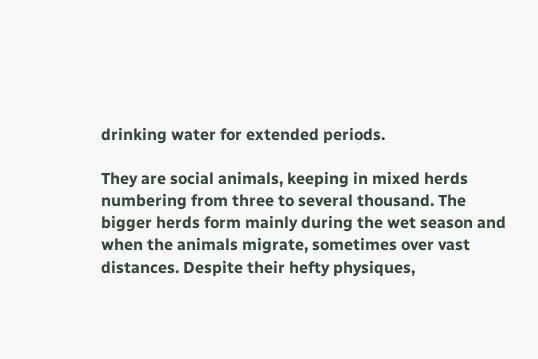drinking water for extended periods.

They are social animals, keeping in mixed herds numbering from three to several thousand. The bigger herds form mainly during the wet season and when the animals migrate, sometimes over vast distances. Despite their hefty physiques,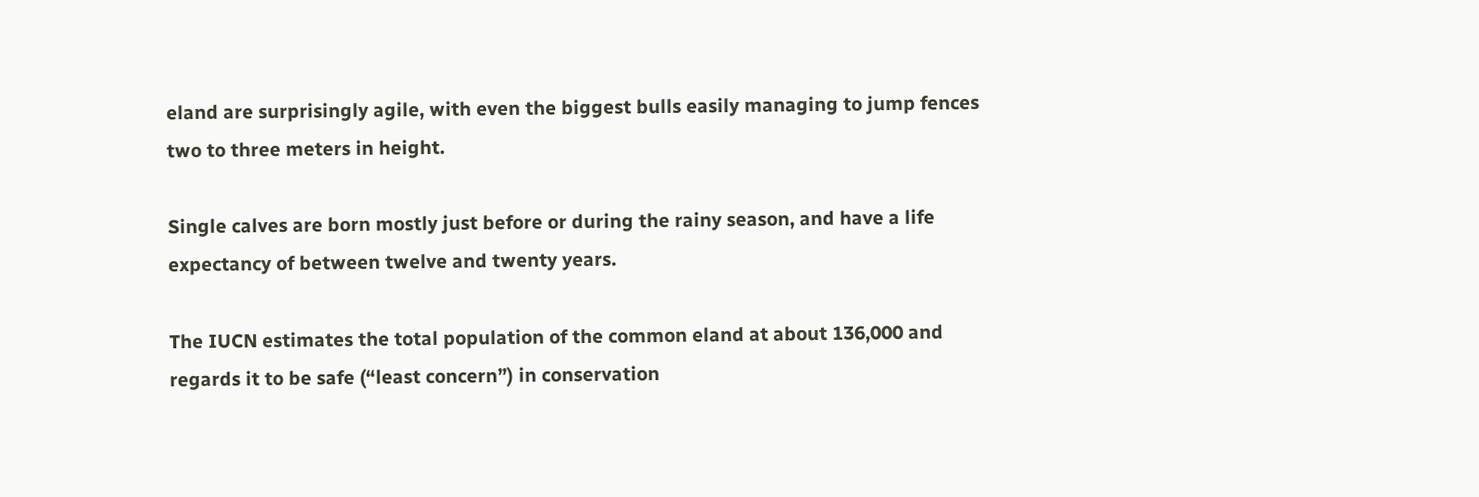eland are surprisingly agile, with even the biggest bulls easily managing to jump fences two to three meters in height.

Single calves are born mostly just before or during the rainy season, and have a life expectancy of between twelve and twenty years.

The IUCN estimates the total population of the common eland at about 136,000 and regards it to be safe (“least concern”) in conservation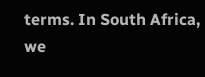terms. In South Africa, we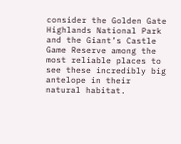consider the Golden Gate Highlands National Park and the Giant’s Castle Game Reserve among the most reliable places to see these incredibly big antelope in their natural habitat.